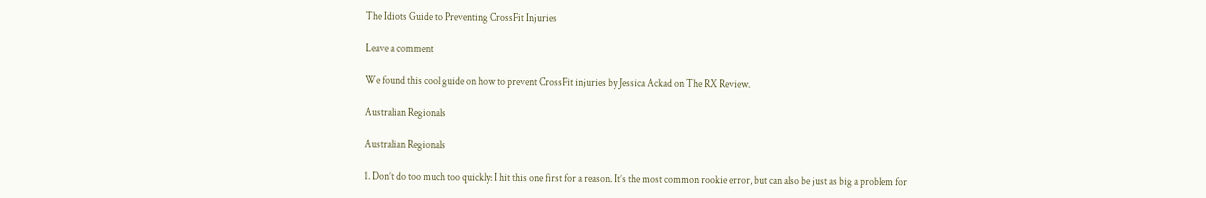The Idiots Guide to Preventing CrossFit Injuries

Leave a comment

We found this cool guide on how to prevent CrossFit injuries by Jessica Ackad on The RX Review.

Australian Regionals

Australian Regionals

1. Don’t do too much too quickly: I hit this one first for a reason. It’s the most common rookie error, but can also be just as big a problem for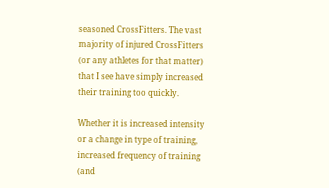seasoned CrossFitters. The vast majority of injured CrossFitters (or any athletes for that matter) that I see have simply increased their training too quickly.

Whether it is increased intensity or a change in type of training, increased frequency of training (and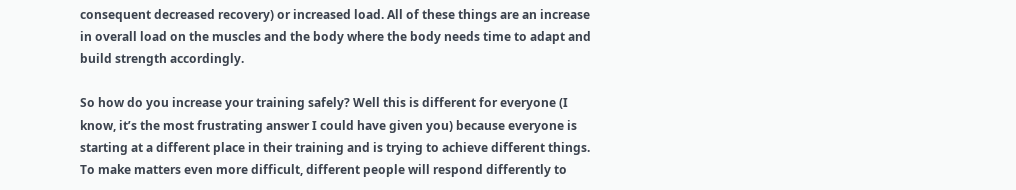consequent decreased recovery) or increased load. All of these things are an increase in overall load on the muscles and the body where the body needs time to adapt and build strength accordingly.

So how do you increase your training safely? Well this is different for everyone (I know, it’s the most frustrating answer I could have given you) because everyone is starting at a different place in their training and is trying to achieve different things. To make matters even more difficult, different people will respond differently to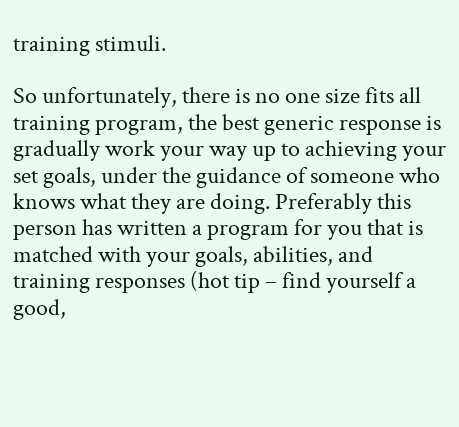training stimuli.

So unfortunately, there is no one size fits all training program, the best generic response is gradually work your way up to achieving your set goals, under the guidance of someone who knows what they are doing. Preferably this person has written a program for you that is matched with your goals, abilities, and training responses (hot tip – find yourself a good,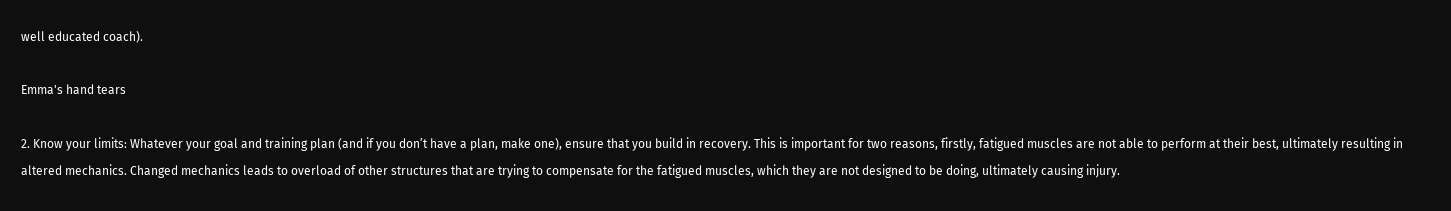well educated coach).

Emma's hand tears

2. Know your limits: Whatever your goal and training plan (and if you don’t have a plan, make one), ensure that you build in recovery. This is important for two reasons, firstly, fatigued muscles are not able to perform at their best, ultimately resulting in altered mechanics. Changed mechanics leads to overload of other structures that are trying to compensate for the fatigued muscles, which they are not designed to be doing, ultimately causing injury.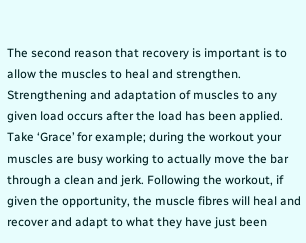The second reason that recovery is important is to allow the muscles to heal and strengthen. Strengthening and adaptation of muscles to any given load occurs after the load has been applied. Take ‘Grace’ for example; during the workout your muscles are busy working to actually move the bar through a clean and jerk. Following the workout, if given the opportunity, the muscle fibres will heal and recover and adapt to what they have just been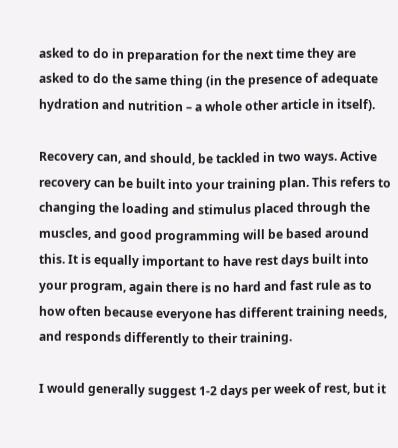asked to do in preparation for the next time they are asked to do the same thing (in the presence of adequate hydration and nutrition – a whole other article in itself).

Recovery can, and should, be tackled in two ways. Active recovery can be built into your training plan. This refers to changing the loading and stimulus placed through the muscles, and good programming will be based around this. It is equally important to have rest days built into your program, again there is no hard and fast rule as to how often because everyone has different training needs, and responds differently to their training.

I would generally suggest 1-2 days per week of rest, but it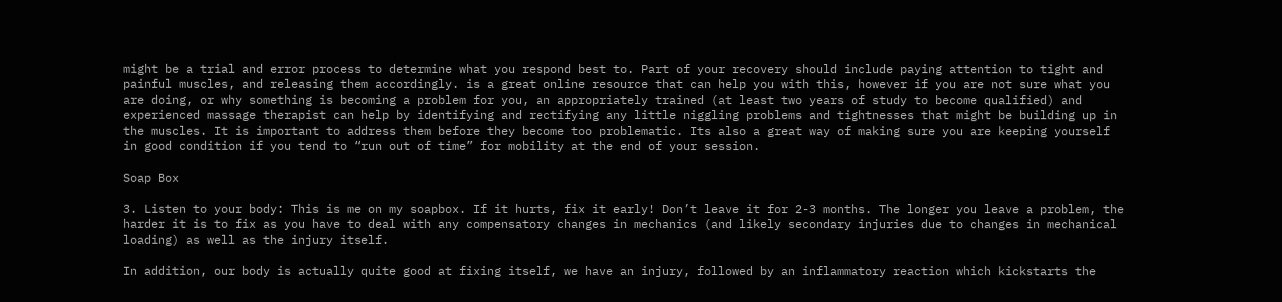might be a trial and error process to determine what you respond best to. Part of your recovery should include paying attention to tight and painful muscles, and releasing them accordingly. is a great online resource that can help you with this, however if you are not sure what you are doing, or why something is becoming a problem for you, an appropriately trained (at least two years of study to become qualified) and experienced massage therapist can help by identifying and rectifying any little niggling problems and tightnesses that might be building up in the muscles. It is important to address them before they become too problematic. Its also a great way of making sure you are keeping yourself in good condition if you tend to “run out of time” for mobility at the end of your session.

Soap Box

3. Listen to your body: This is me on my soapbox. If it hurts, fix it early! Don’t leave it for 2-3 months. The longer you leave a problem, the harder it is to fix as you have to deal with any compensatory changes in mechanics (and likely secondary injuries due to changes in mechanical loading) as well as the injury itself.

In addition, our body is actually quite good at fixing itself, we have an injury, followed by an inflammatory reaction which kickstarts the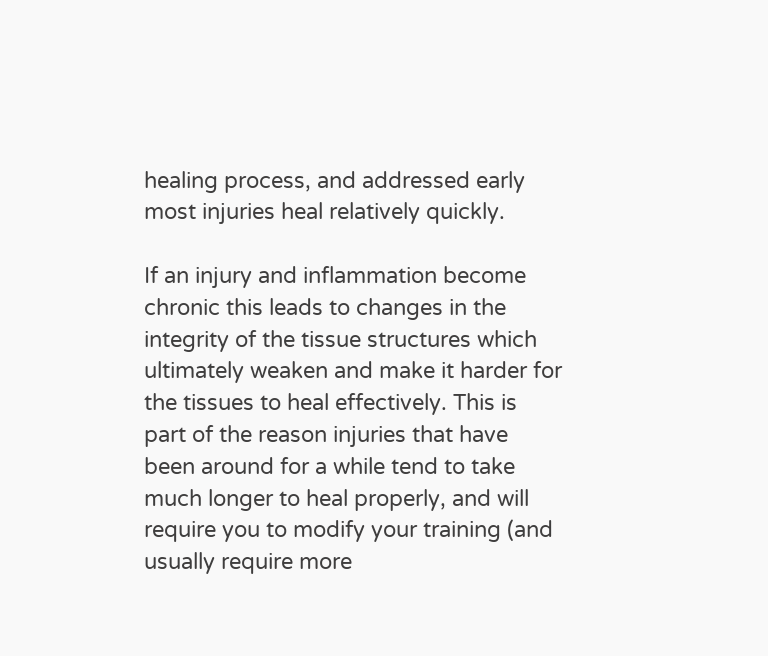healing process, and addressed early most injuries heal relatively quickly.

If an injury and inflammation become chronic this leads to changes in the integrity of the tissue structures which ultimately weaken and make it harder for the tissues to heal effectively. This is part of the reason injuries that have been around for a while tend to take much longer to heal properly, and will require you to modify your training (and usually require more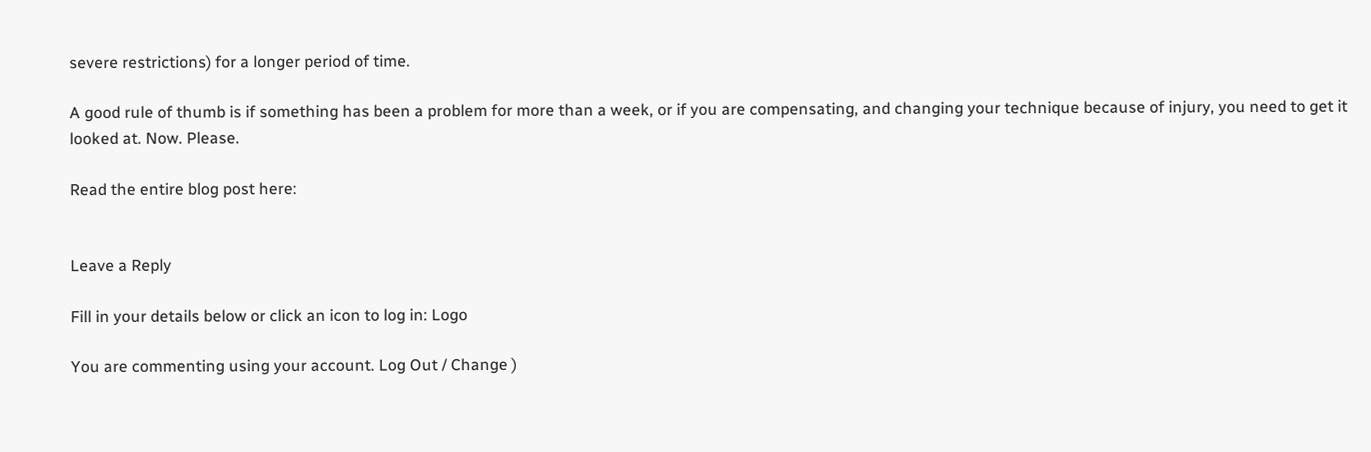severe restrictions) for a longer period of time.

A good rule of thumb is if something has been a problem for more than a week, or if you are compensating, and changing your technique because of injury, you need to get it looked at. Now. Please.

Read the entire blog post here:


Leave a Reply

Fill in your details below or click an icon to log in: Logo

You are commenting using your account. Log Out / Change )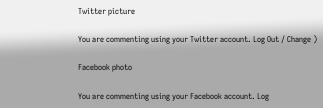Twitter picture

You are commenting using your Twitter account. Log Out / Change )

Facebook photo

You are commenting using your Facebook account. Log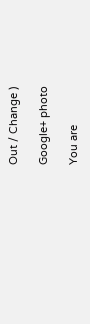Out / Change )

Google+ photo

You are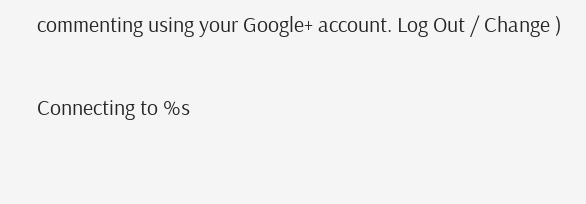commenting using your Google+ account. Log Out / Change )

Connecting to %s